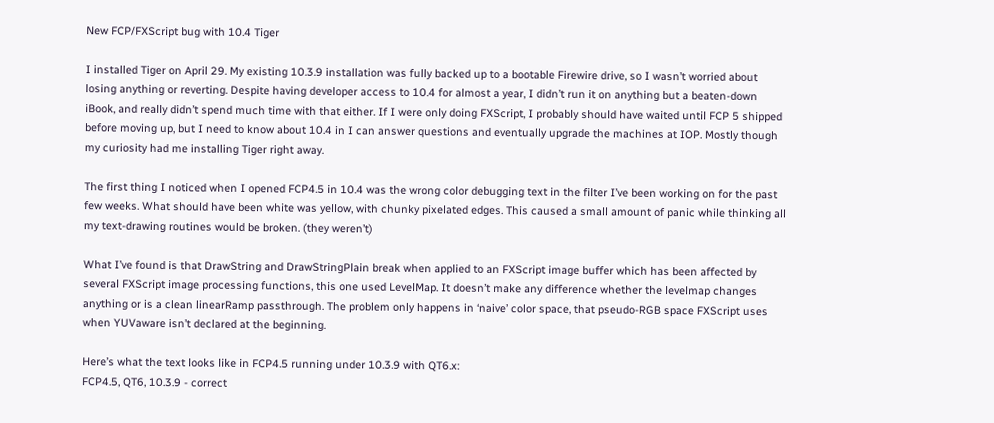New FCP/FXScript bug with 10.4 Tiger

I installed Tiger on April 29. My existing 10.3.9 installation was fully backed up to a bootable Firewire drive, so I wasn’t worried about losing anything or reverting. Despite having developer access to 10.4 for almost a year, I didn’t run it on anything but a beaten-down iBook, and really didn’t spend much time with that either. If I were only doing FXScript, I probably should have waited until FCP 5 shipped before moving up, but I need to know about 10.4 in I can answer questions and eventually upgrade the machines at IOP. Mostly though my curiosity had me installing Tiger right away.

The first thing I noticed when I opened FCP4.5 in 10.4 was the wrong color debugging text in the filter I’ve been working on for the past few weeks. What should have been white was yellow, with chunky pixelated edges. This caused a small amount of panic while thinking all my text-drawing routines would be broken. (they weren’t)

What I’ve found is that DrawString and DrawStringPlain break when applied to an FXScript image buffer which has been affected by several FXScript image processing functions, this one used LevelMap. It doesn’t make any difference whether the levelmap changes anything or is a clean linearRamp passthrough. The problem only happens in ‘naive’ color space, that pseudo-RGB space FXScript uses when YUVaware isn’t declared at the beginning.

Here’s what the text looks like in FCP4.5 running under 10.3.9 with QT6.x:
FCP4.5, QT6, 10.3.9 - correct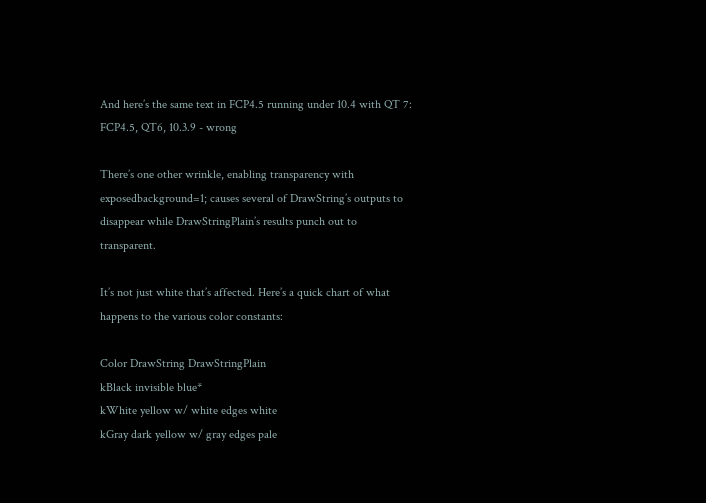And here’s the same text in FCP4.5 running under 10.4 with QT 7:
FCP4.5, QT6, 10.3.9 - wrong

There’s one other wrinkle, enabling transparency with exposedbackground=1; causes several of DrawString’s outputs to disappear while DrawStringPlain’s results punch out to transparent.

It’s not just white that’s affected. Here’s a quick chart of what happens to the various color constants:

Color DrawString DrawStringPlain
kBlack invisible blue*
kWhite yellow w/ white edges white
kGray dark yellow w/ gray edges pale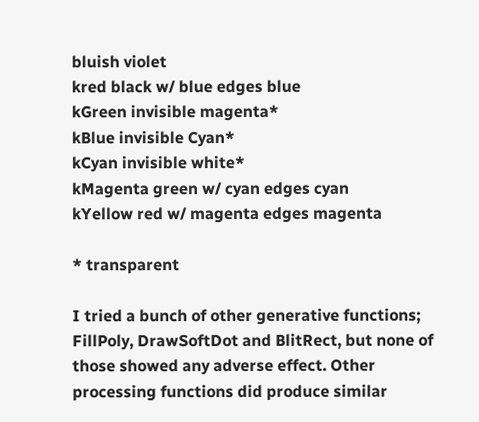bluish violet
kred black w/ blue edges blue
kGreen invisible magenta*
kBlue invisible Cyan*
kCyan invisible white*
kMagenta green w/ cyan edges cyan
kYellow red w/ magenta edges magenta

* transparent

I tried a bunch of other generative functions; FillPoly, DrawSoftDot and BlitRect, but none of those showed any adverse effect. Other processing functions did produce similar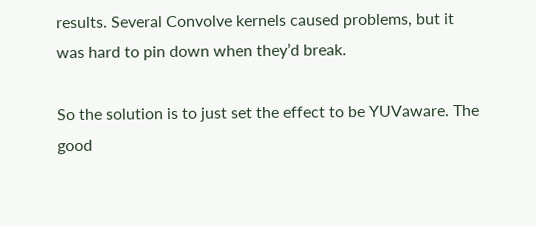results. Several Convolve kernels caused problems, but it was hard to pin down when they’d break.

So the solution is to just set the effect to be YUVaware. The good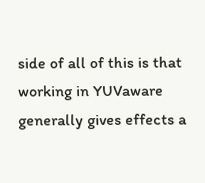side of all of this is that working in YUVaware generally gives effects a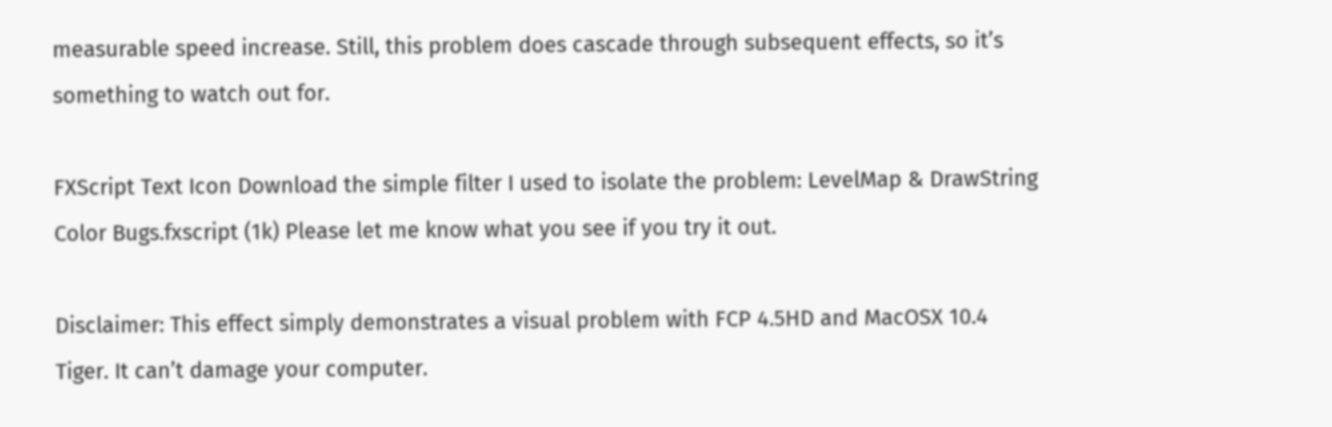measurable speed increase. Still, this problem does cascade through subsequent effects, so it’s something to watch out for.

FXScript Text Icon Download the simple filter I used to isolate the problem: LevelMap & DrawString Color Bugs.fxscript (1k) Please let me know what you see if you try it out.

Disclaimer: This effect simply demonstrates a visual problem with FCP 4.5HD and MacOSX 10.4 Tiger. It can’t damage your computer.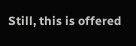Still, this is offered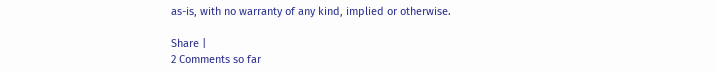as-is, with no warranty of any kind, implied or otherwise.

Share |
2 Comments so far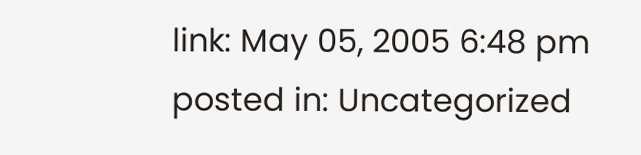link: May 05, 2005 6:48 pm
posted in: Uncategorized